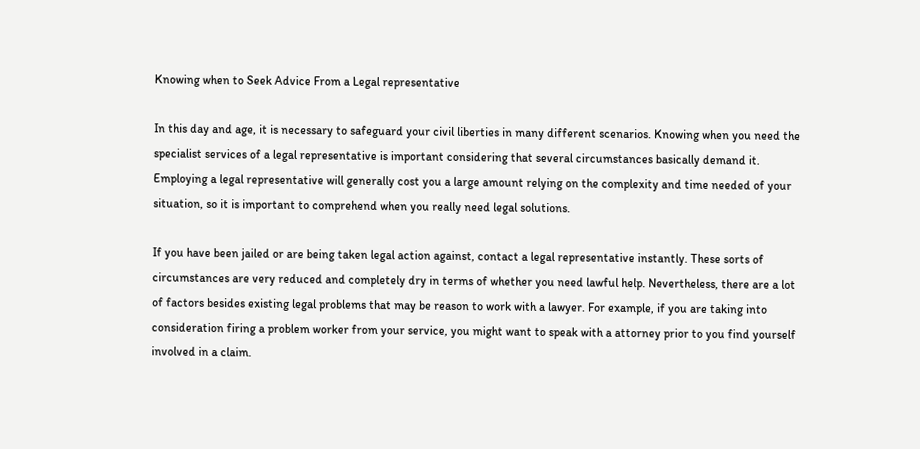Knowing when to Seek Advice From a Legal representative

In this day and age, it is necessary to safeguard your civil liberties in many different scenarios. Knowing when you need the specialist services of a legal representative is important considering that several circumstances basically demand it. Employing a legal representative will generally cost you a large amount relying on the complexity and time needed of your situation, so it is important to comprehend when you really need legal solutions.

If you have been jailed or are being taken legal action against, contact a legal representative instantly. These sorts of circumstances are very reduced and completely dry in terms of whether you need lawful help. Nevertheless, there are a lot of factors besides existing legal problems that may be reason to work with a lawyer. For example, if you are taking into consideration firing a problem worker from your service, you might want to speak with a attorney prior to you find yourself involved in a claim.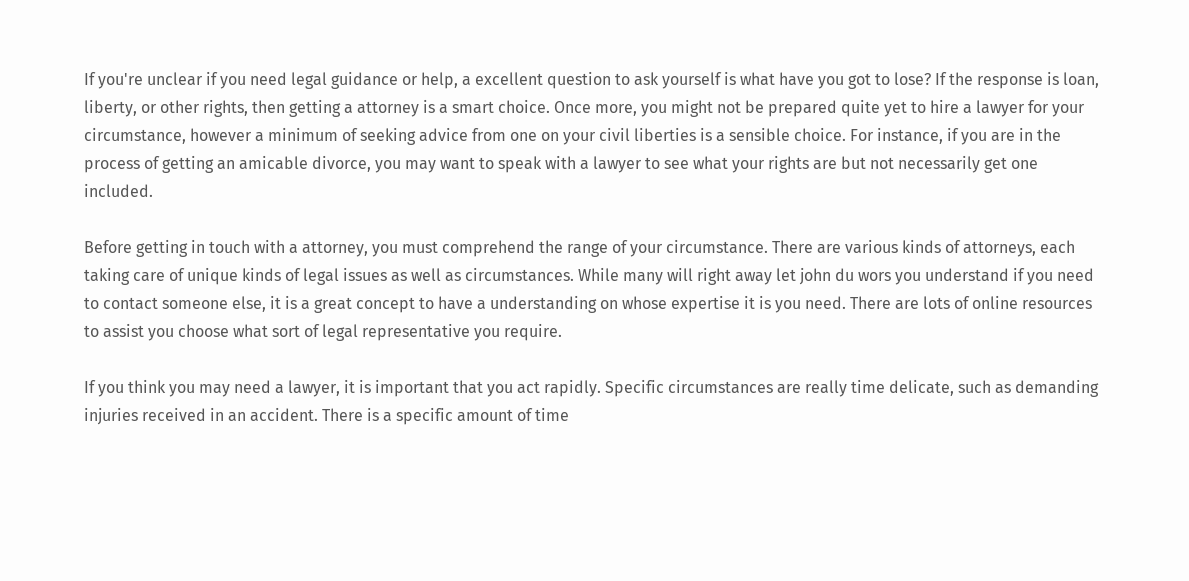If you're unclear if you need legal guidance or help, a excellent question to ask yourself is what have you got to lose? If the response is loan, liberty, or other rights, then getting a attorney is a smart choice. Once more, you might not be prepared quite yet to hire a lawyer for your circumstance, however a minimum of seeking advice from one on your civil liberties is a sensible choice. For instance, if you are in the process of getting an amicable divorce, you may want to speak with a lawyer to see what your rights are but not necessarily get one included.

Before getting in touch with a attorney, you must comprehend the range of your circumstance. There are various kinds of attorneys, each taking care of unique kinds of legal issues as well as circumstances. While many will right away let john du wors you understand if you need to contact someone else, it is a great concept to have a understanding on whose expertise it is you need. There are lots of online resources to assist you choose what sort of legal representative you require.

If you think you may need a lawyer, it is important that you act rapidly. Specific circumstances are really time delicate, such as demanding injuries received in an accident. There is a specific amount of time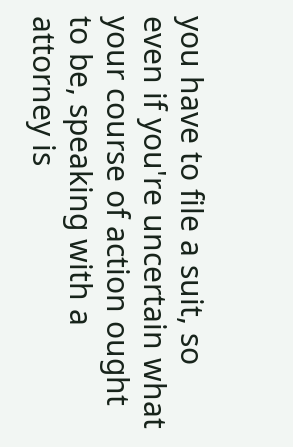you have to file a suit, so even if you're uncertain what your course of action ought to be, speaking with a attorney is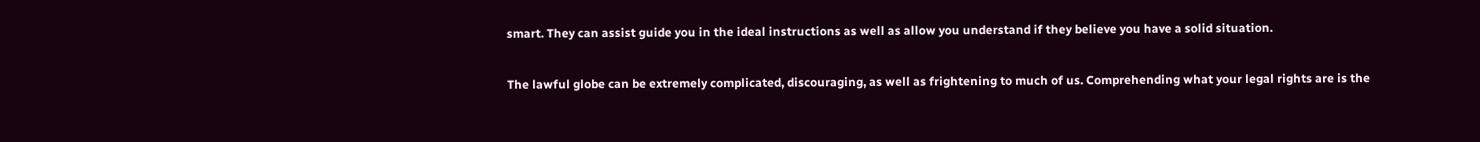smart. They can assist guide you in the ideal instructions as well as allow you understand if they believe you have a solid situation.

The lawful globe can be extremely complicated, discouraging, as well as frightening to much of us. Comprehending what your legal rights are is the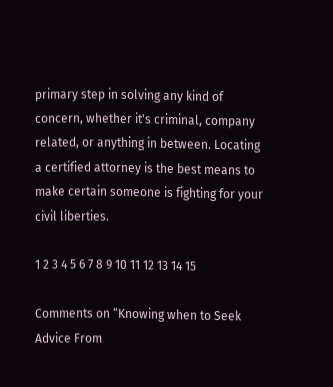primary step in solving any kind of concern, whether it's criminal, company related, or anything in between. Locating a certified attorney is the best means to make certain someone is fighting for your civil liberties.

1 2 3 4 5 6 7 8 9 10 11 12 13 14 15

Comments on “Knowing when to Seek Advice From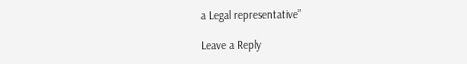a Legal representative”

Leave a Reply